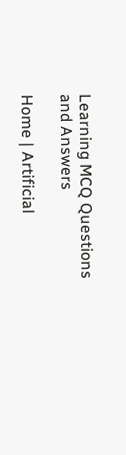Learning MCQ Questions and Answers

Home | Artificial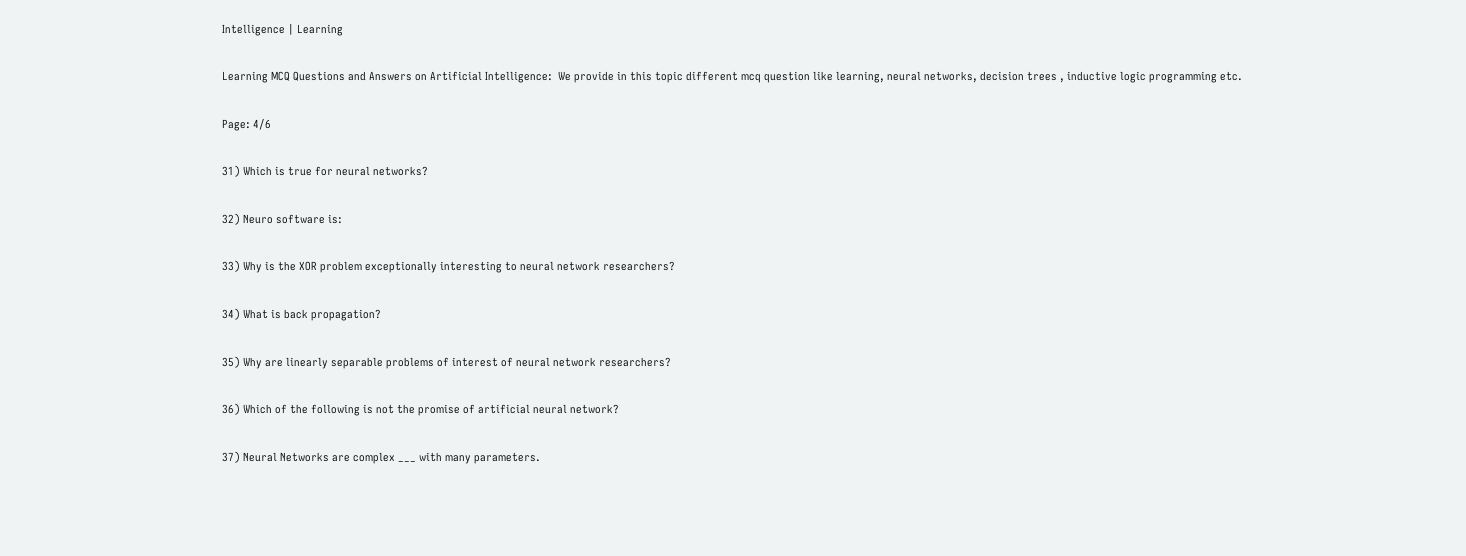Intelligence | Learning

Learning MCQ Questions and Answers on Artificial Intelligence:  We provide in this topic different mcq question like learning, neural networks, decision trees , inductive logic programming etc.

Page: 4/6

31) Which is true for neural networks?

32) Neuro software is:

33) Why is the XOR problem exceptionally interesting to neural network researchers?

34) What is back propagation?

35) Why are linearly separable problems of interest of neural network researchers?

36) Which of the following is not the promise of artificial neural network?

37) Neural Networks are complex ___ with many parameters.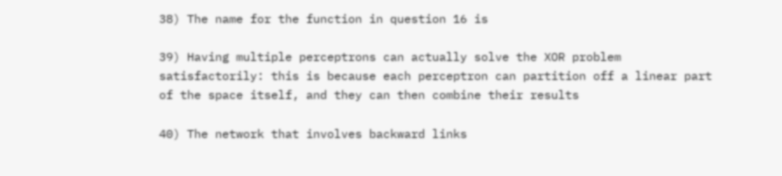38) The name for the function in question 16 is

39) Having multiple perceptrons can actually solve the XOR problem satisfactorily: this is because each perceptron can partition off a linear part of the space itself, and they can then combine their results

40) The network that involves backward links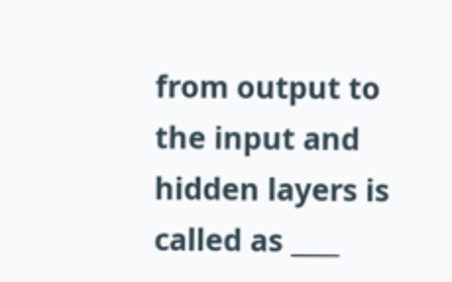from output to the input and hidden layers is called as ____